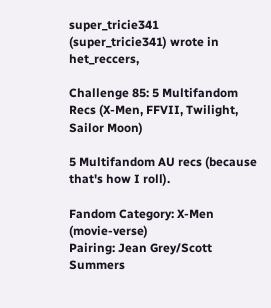super_tricie341 (super_tricie341) wrote in het_reccers,

Challenge 85: 5 Multifandom Recs (X-Men, FFVII, Twilight, Sailor Moon)

5 Multifandom AU recs (because that's how I roll).

Fandom Category: X-Men (movie-verse)
Pairing: Jean Grey/Scott Summers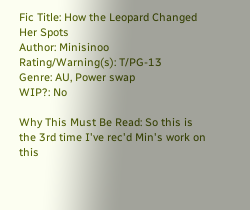Fic Title: How the Leopard Changed Her Spots
Author: Minisinoo
Rating/Warning(s): T/PG-13
Genre: AU, Power swap
WIP?: No

Why This Must Be Read: So this is the 3rd time I've rec'd Min's work on this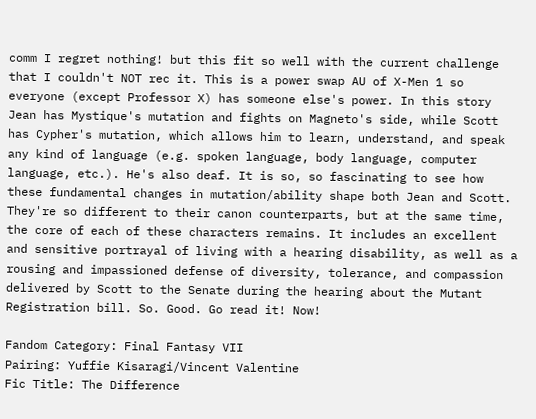comm I regret nothing! but this fit so well with the current challenge that I couldn't NOT rec it. This is a power swap AU of X-Men 1 so everyone (except Professor X) has someone else's power. In this story Jean has Mystique's mutation and fights on Magneto's side, while Scott has Cypher's mutation, which allows him to learn, understand, and speak any kind of language (e.g. spoken language, body language, computer language, etc.). He's also deaf. It is so, so fascinating to see how these fundamental changes in mutation/ability shape both Jean and Scott. They're so different to their canon counterparts, but at the same time, the core of each of these characters remains. It includes an excellent and sensitive portrayal of living with a hearing disability, as well as a rousing and impassioned defense of diversity, tolerance, and compassion delivered by Scott to the Senate during the hearing about the Mutant Registration bill. So. Good. Go read it! Now!

Fandom Category: Final Fantasy VII
Pairing: Yuffie Kisaragi/Vincent Valentine
Fic Title: The Difference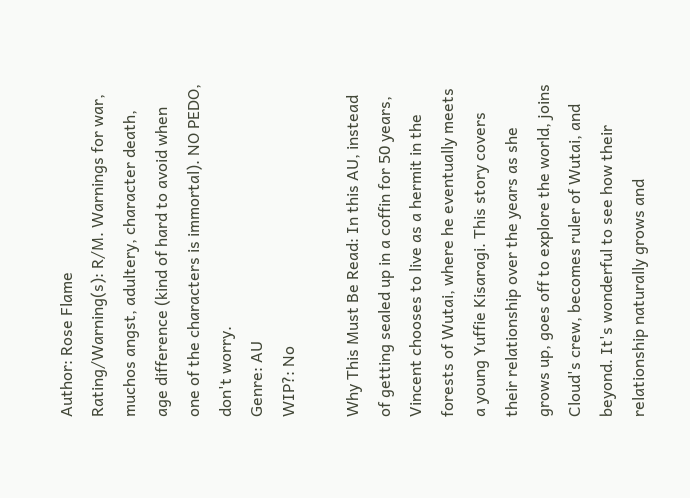Author: Rose Flame
Rating/Warning(s): R/M. Warnings for war, muchos angst, adultery, character death, age difference (kind of hard to avoid when one of the characters is immortal). NO PEDO, don't worry.
Genre: AU
WIP?: No

Why This Must Be Read: In this AU, instead of getting sealed up in a coffin for 50 years, Vincent chooses to live as a hermit in the forests of Wutai, where he eventually meets a young Yuffie Kisaragi. This story covers their relationship over the years as she grows up, goes off to explore the world, joins Cloud's crew, becomes ruler of Wutai, and beyond. It's wonderful to see how their relationship naturally grows and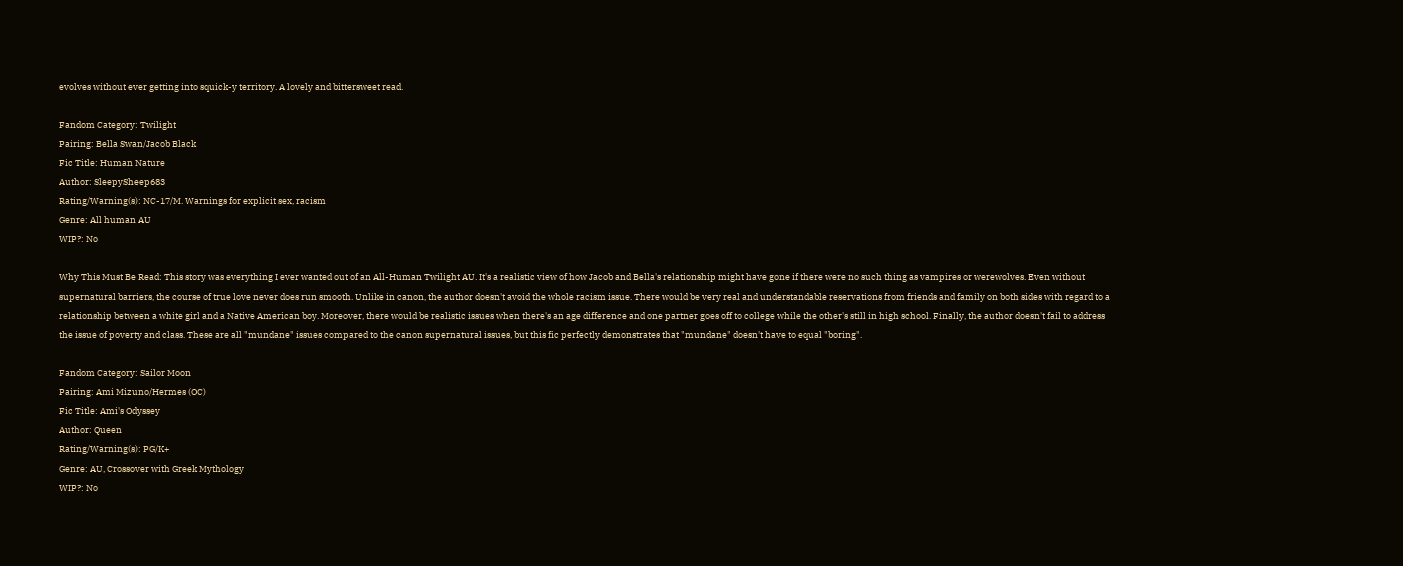evolves without ever getting into squick-y territory. A lovely and bittersweet read.

Fandom Category: Twilight
Pairing: Bella Swan/Jacob Black
Fic Title: Human Nature
Author: SleepySheep683
Rating/Warning(s): NC-17/M. Warnings for explicit sex, racism
Genre: All human AU
WIP?: No

Why This Must Be Read: This story was everything I ever wanted out of an All-Human Twilight AU. It's a realistic view of how Jacob and Bella's relationship might have gone if there were no such thing as vampires or werewolves. Even without supernatural barriers, the course of true love never does run smooth. Unlike in canon, the author doesn't avoid the whole racism issue. There would be very real and understandable reservations from friends and family on both sides with regard to a relationship between a white girl and a Native American boy. Moreover, there would be realistic issues when there's an age difference and one partner goes off to college while the other's still in high school. Finally, the author doesn't fail to address the issue of poverty and class. These are all "mundane" issues compared to the canon supernatural issues, but this fic perfectly demonstrates that "mundane" doesn't have to equal "boring".

Fandom Category: Sailor Moon
Pairing: Ami Mizuno/Hermes (OC)
Fic Title: Ami's Odyssey
Author: Queen
Rating/Warning(s): PG/K+
Genre: AU, Crossover with Greek Mythology
WIP?: No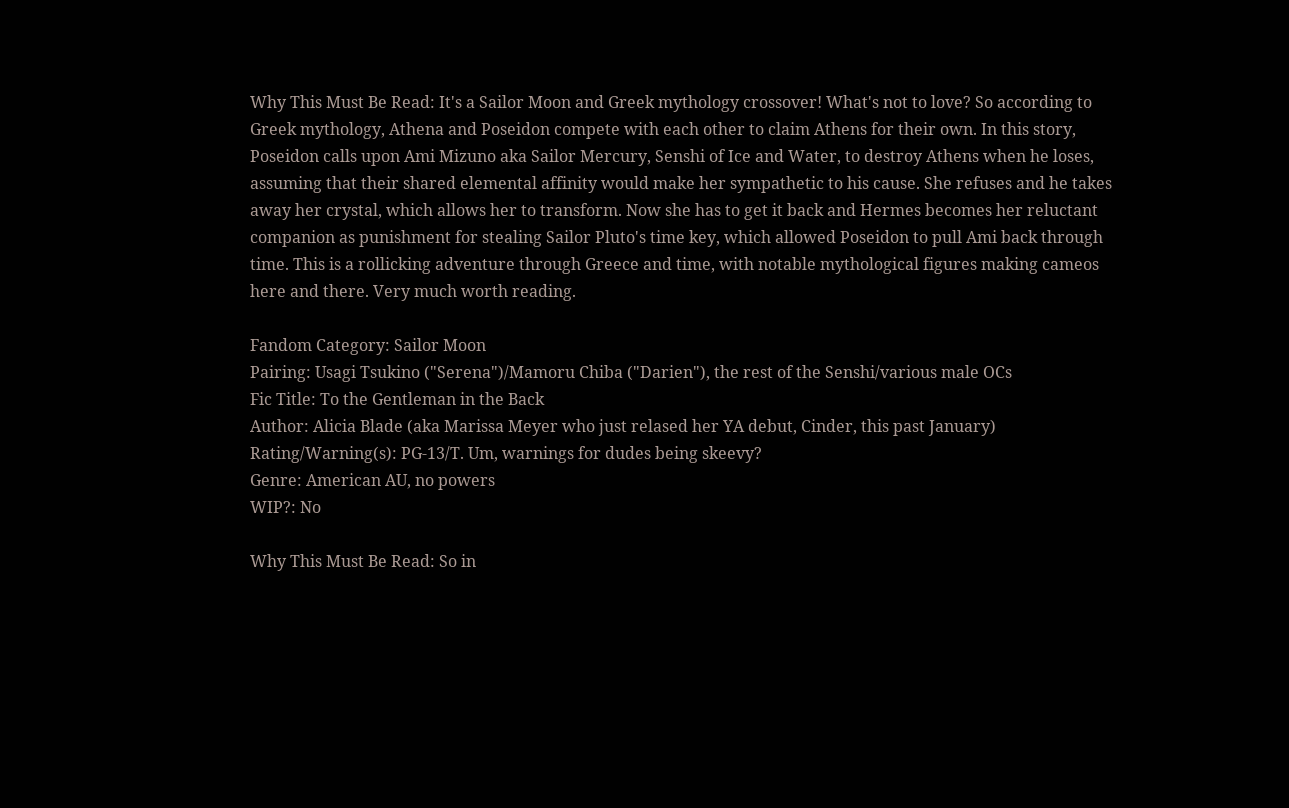Why This Must Be Read: It's a Sailor Moon and Greek mythology crossover! What's not to love? So according to Greek mythology, Athena and Poseidon compete with each other to claim Athens for their own. In this story, Poseidon calls upon Ami Mizuno aka Sailor Mercury, Senshi of Ice and Water, to destroy Athens when he loses, assuming that their shared elemental affinity would make her sympathetic to his cause. She refuses and he takes away her crystal, which allows her to transform. Now she has to get it back and Hermes becomes her reluctant companion as punishment for stealing Sailor Pluto's time key, which allowed Poseidon to pull Ami back through time. This is a rollicking adventure through Greece and time, with notable mythological figures making cameos here and there. Very much worth reading.

Fandom Category: Sailor Moon
Pairing: Usagi Tsukino ("Serena")/Mamoru Chiba ("Darien"), the rest of the Senshi/various male OCs
Fic Title: To the Gentleman in the Back
Author: Alicia Blade (aka Marissa Meyer who just relased her YA debut, Cinder, this past January)
Rating/Warning(s): PG-13/T. Um, warnings for dudes being skeevy?
Genre: American AU, no powers
WIP?: No

Why This Must Be Read: So in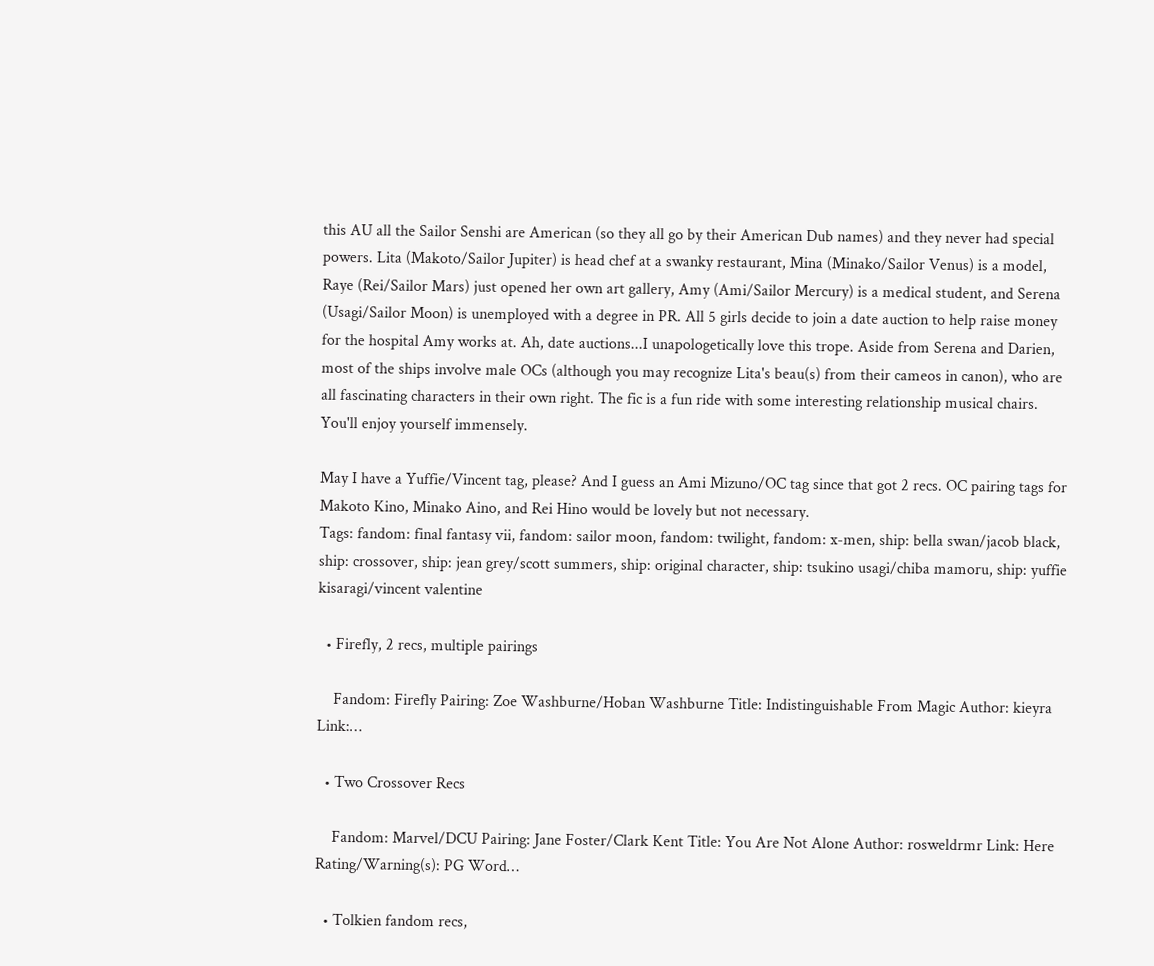this AU all the Sailor Senshi are American (so they all go by their American Dub names) and they never had special powers. Lita (Makoto/Sailor Jupiter) is head chef at a swanky restaurant, Mina (Minako/Sailor Venus) is a model, Raye (Rei/Sailor Mars) just opened her own art gallery, Amy (Ami/Sailor Mercury) is a medical student, and Serena (Usagi/Sailor Moon) is unemployed with a degree in PR. All 5 girls decide to join a date auction to help raise money for the hospital Amy works at. Ah, date auctions...I unapologetically love this trope. Aside from Serena and Darien, most of the ships involve male OCs (although you may recognize Lita's beau(s) from their cameos in canon), who are all fascinating characters in their own right. The fic is a fun ride with some interesting relationship musical chairs. You'll enjoy yourself immensely.

May I have a Yuffie/Vincent tag, please? And I guess an Ami Mizuno/OC tag since that got 2 recs. OC pairing tags for Makoto Kino, Minako Aino, and Rei Hino would be lovely but not necessary.
Tags: fandom: final fantasy vii, fandom: sailor moon, fandom: twilight, fandom: x-men, ship: bella swan/jacob black, ship: crossover, ship: jean grey/scott summers, ship: original character, ship: tsukino usagi/chiba mamoru, ship: yuffie kisaragi/vincent valentine

  • Firefly, 2 recs, multiple pairings

    Fandom: Firefly Pairing: Zoe Washburne/Hoban Washburne Title: Indistinguishable From Magic Author: kieyra Link:…

  • Two Crossover Recs

    Fandom: Marvel/DCU Pairing: Jane Foster/Clark Kent Title: You Are Not Alone Author: rosweldrmr Link: Here Rating/Warning(s): PG Word…

  • Tolkien fandom recs,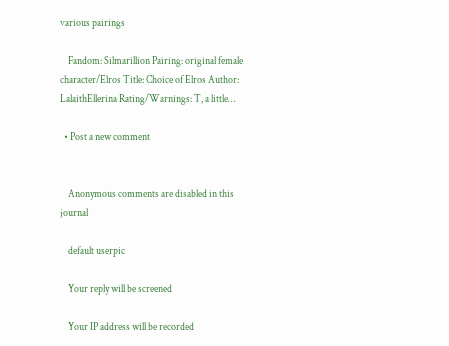various pairings

    Fandom: Silmarillion Pairing: original female character/Elros Title: Choice of Elros Author: LalaithEllerina Rating/Warnings: T, a little…

  • Post a new comment


    Anonymous comments are disabled in this journal

    default userpic

    Your reply will be screened

    Your IP address will be recorded